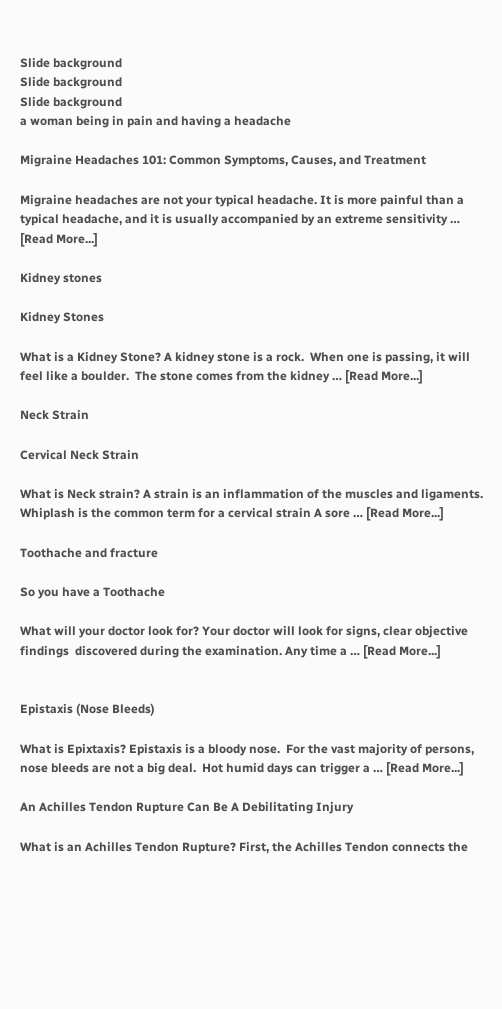Slide background
Slide background
Slide background
a woman being in pain and having a headache

Migraine Headaches 101: Common Symptoms, Causes, and Treatment

Migraine headaches are not your typical headache. It is more painful than a typical headache, and it is usually accompanied by an extreme sensitivity … [Read More...]

Kidney stones

Kidney Stones

What is a Kidney Stone? A kidney stone is a rock.  When one is passing, it will feel like a boulder.  The stone comes from the kidney … [Read More...]

Neck Strain

Cervical Neck Strain

What is Neck strain? A strain is an inflammation of the muscles and ligaments. Whiplash is the common term for a cervical strain A sore … [Read More...]

Toothache and fracture

So you have a Toothache

What will your doctor look for? Your doctor will look for signs, clear objective findings  discovered during the examination. Any time a … [Read More...]


Epistaxis (Nose Bleeds)

What is Epixtaxis? Epistaxis is a bloody nose.  For the vast majority of persons, nose bleeds are not a big deal.  Hot humid days can trigger a … [Read More...]

An Achilles Tendon Rupture Can Be A Debilitating Injury

What is an Achilles Tendon Rupture? First, the Achilles Tendon connects the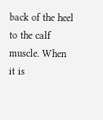back of the heel to the calf muscle. When it is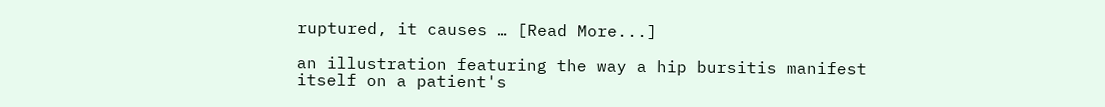ruptured, it causes … [Read More...]

an illustration featuring the way a hip bursitis manifest itself on a patient's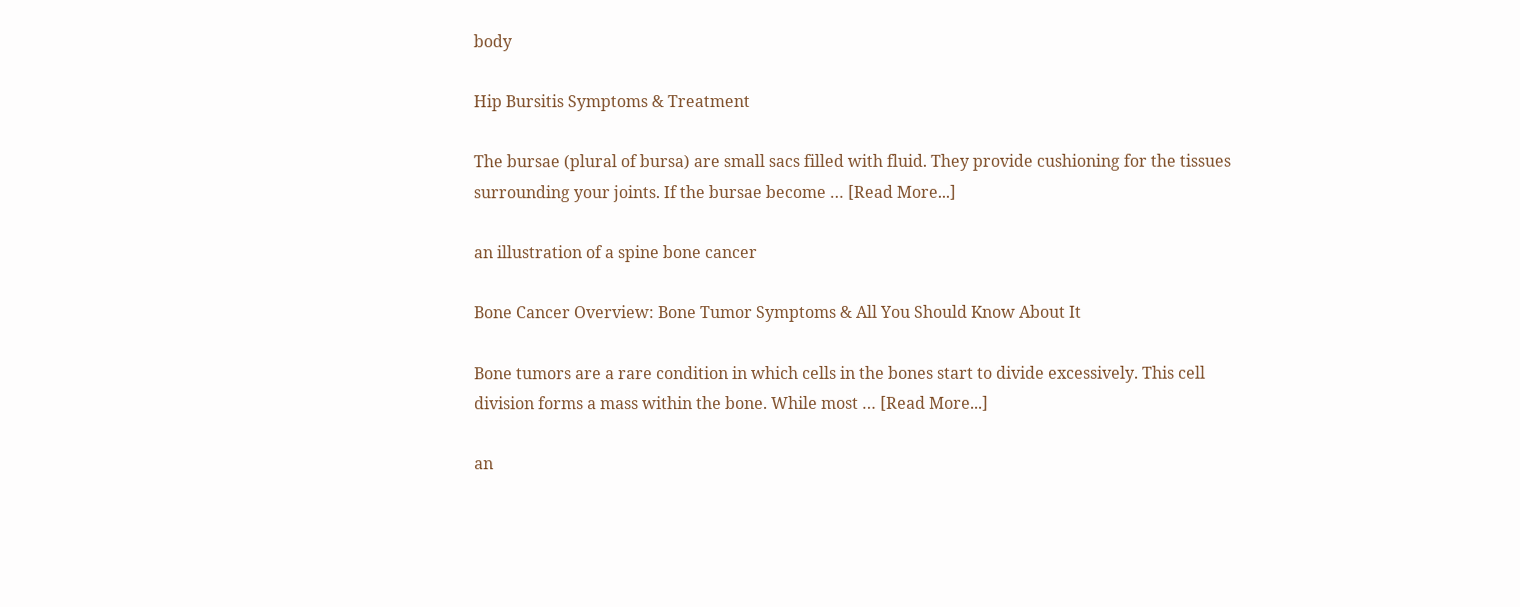body

Hip Bursitis Symptoms & Treatment

The bursae (plural of bursa) are small sacs filled with fluid. They provide cushioning for the tissues surrounding your joints. If the bursae become … [Read More...]

an illustration of a spine bone cancer

Bone Cancer Overview: Bone Tumor Symptoms & All You Should Know About It

Bone tumors are a rare condition in which cells in the bones start to divide excessively. This cell division forms a mass within the bone. While most … [Read More...]

an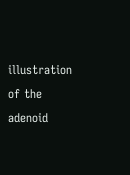illustration of the adenoid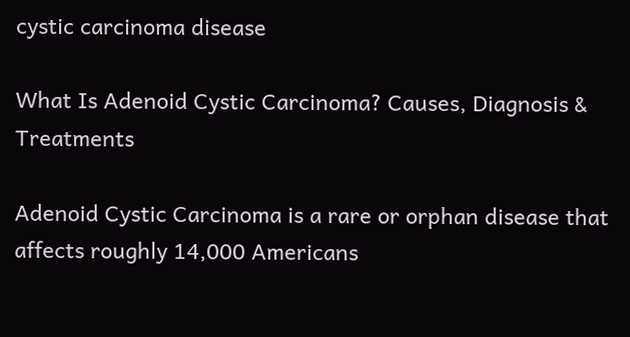cystic carcinoma disease

What Is Adenoid Cystic Carcinoma? Causes, Diagnosis & Treatments

Adenoid Cystic Carcinoma is a rare or orphan disease that affects roughly 14,000 Americans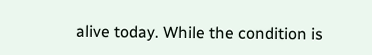alive today. While the condition is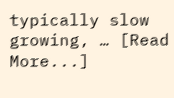typically slow growing, … [Read More...]